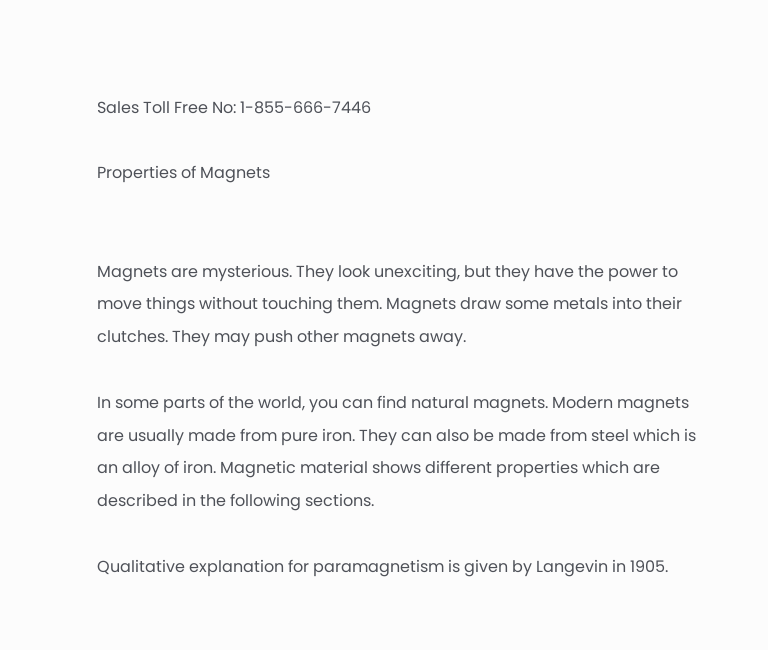Sales Toll Free No: 1-855-666-7446

Properties of Magnets


Magnets are mysterious. They look unexciting, but they have the power to move things without touching them. Magnets draw some metals into their clutches. They may push other magnets away.

In some parts of the world, you can find natural magnets. Modern magnets are usually made from pure iron. They can also be made from steel which is an alloy of iron. Magnetic material shows different properties which are described in the following sections.

Qualitative explanation for paramagnetism is given by Langevin in 1905.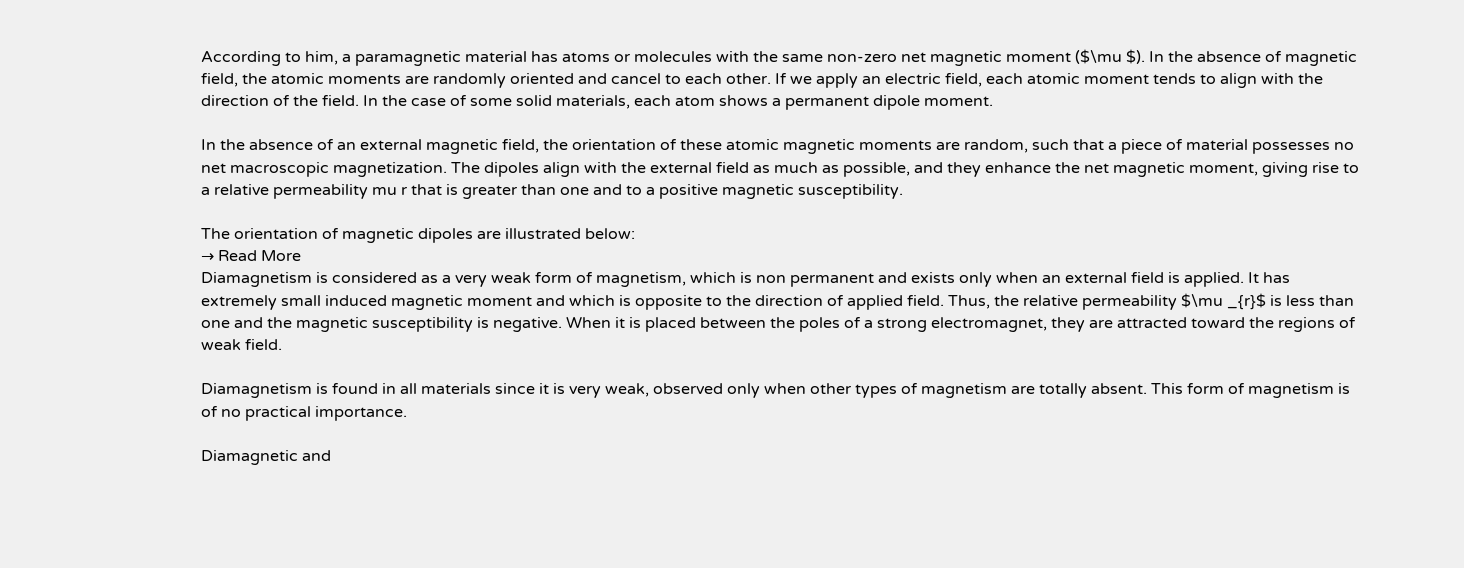According to him, a paramagnetic material has atoms or molecules with the same non-zero net magnetic moment ($\mu $). In the absence of magnetic field, the atomic moments are randomly oriented and cancel to each other. If we apply an electric field, each atomic moment tends to align with the direction of the field. In the case of some solid materials, each atom shows a permanent dipole moment.

In the absence of an external magnetic field, the orientation of these atomic magnetic moments are random, such that a piece of material possesses no net macroscopic magnetization. The dipoles align with the external field as much as possible, and they enhance the net magnetic moment, giving rise to a relative permeability mu r that is greater than one and to a positive magnetic susceptibility.

The orientation of magnetic dipoles are illustrated below:
→ Read More
Diamagnetism is considered as a very weak form of magnetism, which is non permanent and exists only when an external field is applied. It has extremely small induced magnetic moment and which is opposite to the direction of applied field. Thus, the relative permeability $\mu _{r}$ is less than one and the magnetic susceptibility is negative. When it is placed between the poles of a strong electromagnet, they are attracted toward the regions of weak field.

Diamagnetism is found in all materials since it is very weak, observed only when other types of magnetism are totally absent. This form of magnetism is of no practical importance.

Diamagnetic and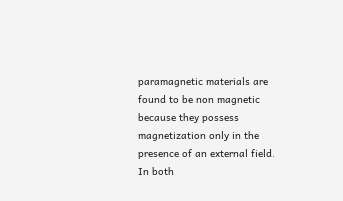paramagnetic materials are found to be non magnetic because they possess magnetization only in the presence of an external field. In both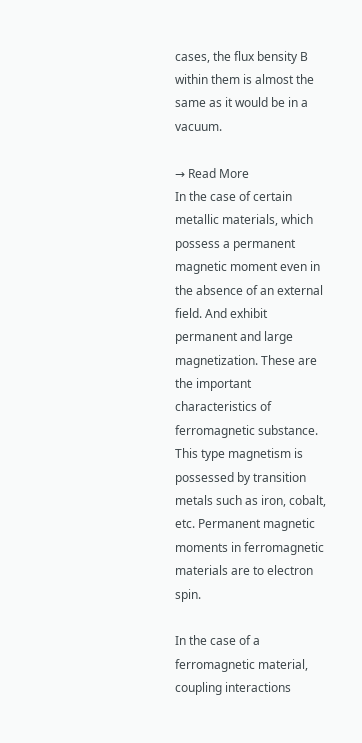cases, the flux bensity B within them is almost the same as it would be in a vacuum.

→ Read More
In the case of certain metallic materials, which possess a permanent magnetic moment even in the absence of an external field. And exhibit permanent and large magnetization. These are the important characteristics of ferromagnetic substance. This type magnetism is possessed by transition metals such as iron, cobalt, etc. Permanent magnetic moments in ferromagnetic materials are to electron spin.

In the case of a ferromagnetic material, coupling interactions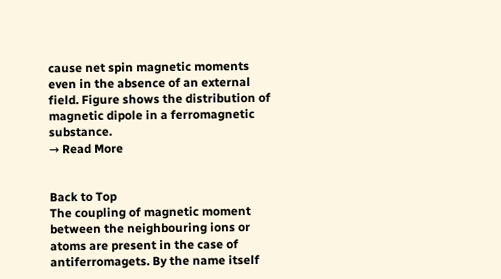cause net spin magnetic moments even in the absence of an external field. Figure shows the distribution of magnetic dipole in a ferromagnetic substance.
→ Read More


Back to Top
The coupling of magnetic moment between the neighbouring ions or atoms are present in the case of antiferromagets. By the name itself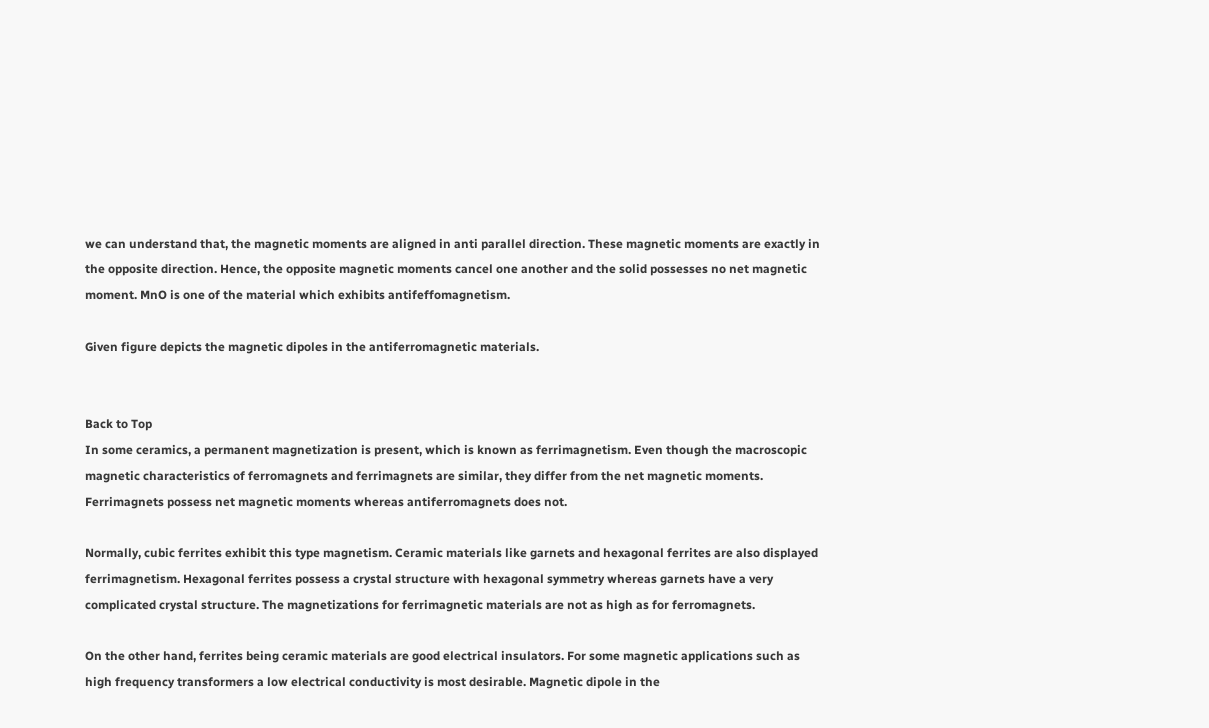we can understand that, the magnetic moments are aligned in anti parallel direction. These magnetic moments are exactly in the opposite direction. Hence, the opposite magnetic moments cancel one another and the solid possesses no net magnetic moment. MnO is one of the material which exhibits antifeffomagnetism.

Given figure depicts the magnetic dipoles in the antiferromagnetic materials.


Back to Top
In some ceramics, a permanent magnetization is present, which is known as ferrimagnetism. Even though the macroscopic magnetic characteristics of ferromagnets and ferrimagnets are similar, they differ from the net magnetic moments. Ferrimagnets possess net magnetic moments whereas antiferromagnets does not.

Normally, cubic ferrites exhibit this type magnetism. Ceramic materials like garnets and hexagonal ferrites are also displayed ferrimagnetism. Hexagonal ferrites possess a crystal structure with hexagonal symmetry whereas garnets have a very complicated crystal structure. The magnetizations for ferrimagnetic materials are not as high as for ferromagnets.

On the other hand, ferrites being ceramic materials are good electrical insulators. For some magnetic applications such as high frequency transformers a low electrical conductivity is most desirable. Magnetic dipole in the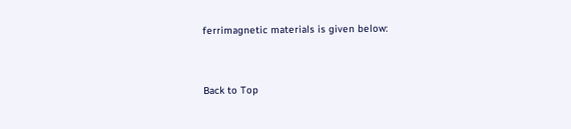ferrimagnetic materials is given below:


Back to Top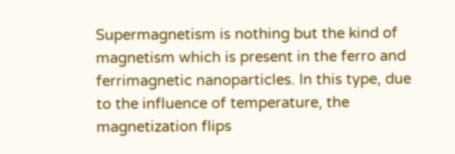Supermagnetism is nothing but the kind of magnetism which is present in the ferro and ferrimagnetic nanoparticles. In this type, due to the influence of temperature, the magnetization flips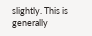slightly. This is generally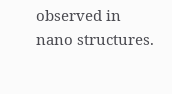observed in nano structures.